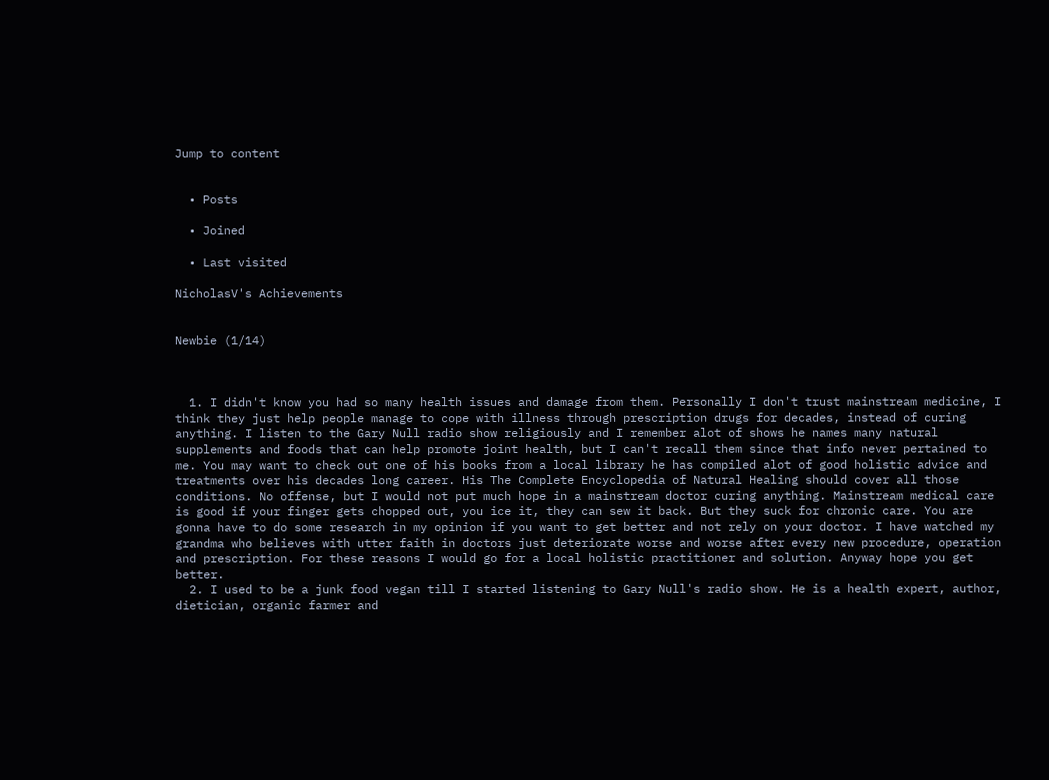Jump to content


  • Posts

  • Joined

  • Last visited

NicholasV's Achievements


Newbie (1/14)



  1. I didn't know you had so many health issues and damage from them. Personally I don't trust mainstream medicine, I think they just help people manage to cope with illness through prescription drugs for decades, instead of curing anything. I listen to the Gary Null radio show religiously and I remember alot of shows he names many natural supplements and foods that can help promote joint health, but I can't recall them since that info never pertained to me. You may want to check out one of his books from a local library he has compiled alot of good holistic advice and treatments over his decades long career. His The Complete Encyclopedia of Natural Healing should cover all those conditions. No offense, but I would not put much hope in a mainstream doctor curing anything. Mainstream medical care is good if your finger gets chopped out, you ice it, they can sew it back. But they suck for chronic care. You are gonna have to do some research in my opinion if you want to get better and not rely on your doctor. I have watched my grandma who believes with utter faith in doctors just deteriorate worse and worse after every new procedure, operation and prescription. For these reasons I would go for a local holistic practitioner and solution. Anyway hope you get better.
  2. I used to be a junk food vegan till I started listening to Gary Null's radio show. He is a health expert, author, dietician, organic farmer and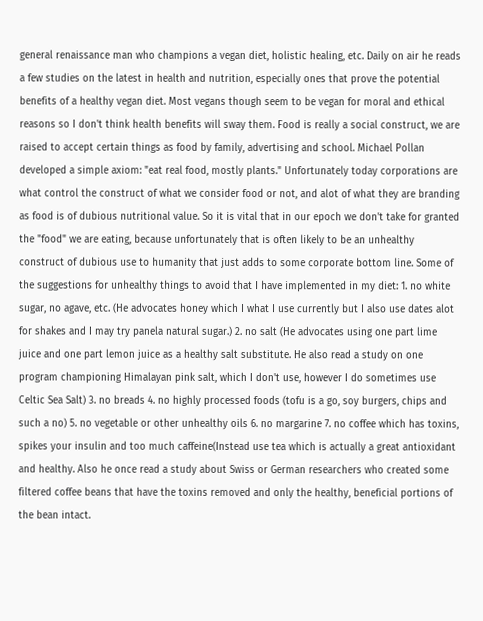general renaissance man who champions a vegan diet, holistic healing, etc. Daily on air he reads a few studies on the latest in health and nutrition, especially ones that prove the potential benefits of a healthy vegan diet. Most vegans though seem to be vegan for moral and ethical reasons so I don't think health benefits will sway them. Food is really a social construct, we are raised to accept certain things as food by family, advertising and school. Michael Pollan developed a simple axiom: "eat real food, mostly plants." Unfortunately today corporations are what control the construct of what we consider food or not, and alot of what they are branding as food is of dubious nutritional value. So it is vital that in our epoch we don't take for granted the "food" we are eating, because unfortunately that is often likely to be an unhealthy construct of dubious use to humanity that just adds to some corporate bottom line. Some of the suggestions for unhealthy things to avoid that I have implemented in my diet: 1. no white sugar, no agave, etc. (He advocates honey which I what I use currently but I also use dates alot for shakes and I may try panela natural sugar.) 2. no salt (He advocates using one part lime juice and one part lemon juice as a healthy salt substitute. He also read a study on one program championing Himalayan pink salt, which I don't use, however I do sometimes use Celtic Sea Salt) 3. no breads 4. no highly processed foods (tofu is a go, soy burgers, chips and such a no) 5. no vegetable or other unhealthy oils 6. no margarine 7. no coffee which has toxins, spikes your insulin and too much caffeine(Instead use tea which is actually a great antioxidant and healthy. Also he once read a study about Swiss or German researchers who created some filtered coffee beans that have the toxins removed and only the healthy, beneficial portions of the bean intact.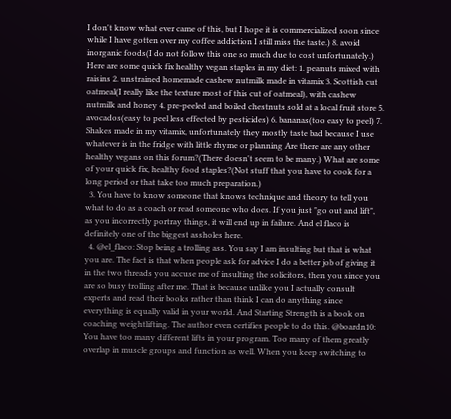I don't know what ever came of this, but I hope it is commercialized soon since while I have gotten over my coffee addiction I still miss the taste.) 8. avoid inorganic foods(I do not follow this one so much due to cost unfortunately.) Here are some quick fix healthy vegan staples in my diet: 1. peanuts mixed with raisins 2. unstrained homemade cashew nutmilk made in vitamix 3. Scottish cut oatmeal(I really like the texture most of this cut of oatmeal), with cashew nutmilk and honey 4. pre-peeled and boiled chestnuts sold at a local fruit store 5. avocados(easy to peel less effected by pesticides) 6. bananas(too easy to peel) 7. Shakes made in my vitamix, unfortunately they mostly taste bad because I use whatever is in the fridge with little rhyme or planning Are there are any other healthy vegans on this forum?(There doesn't seem to be many.) What are some of your quick fix, healthy food staples?(Not stuff that you have to cook for a long period or that take too much preparation.)
  3. You have to know someone that knows technique and theory to tell you what to do as a coach or read someone who does. If you just "go out and lift", as you incorrectly portray things, it will end up in failure. And el flaco is definitely one of the biggest assholes here.
  4. @el_flaco: Stop being a trolling ass. You say I am insulting but that is what you are. The fact is that when people ask for advice I do a better job of giving it in the two threads you accuse me of insulting the solicitors, then you since you are so busy trolling after me. That is because unlike you I actually consult experts and read their books rather than think I can do anything since everything is equally valid in your world. And Starting Strength is a book on coaching weightlifting. The author even certifies people to do this. @boardn10: You have too many different lifts in your program. Too many of them greatly overlap in muscle groups and function as well. When you keep switching to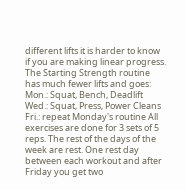different lifts it is harder to know if you are making linear progress. The Starting Strength routine has much fewer lifts and goes: Mon.: Squat, Bench, Deadlift Wed.: Squat, Press, Power Cleans Fri.: repeat Monday's routine All exercises are done for 3 sets of 5 reps. The rest of the days of the week are rest. One rest day between each workout and after Friday you get two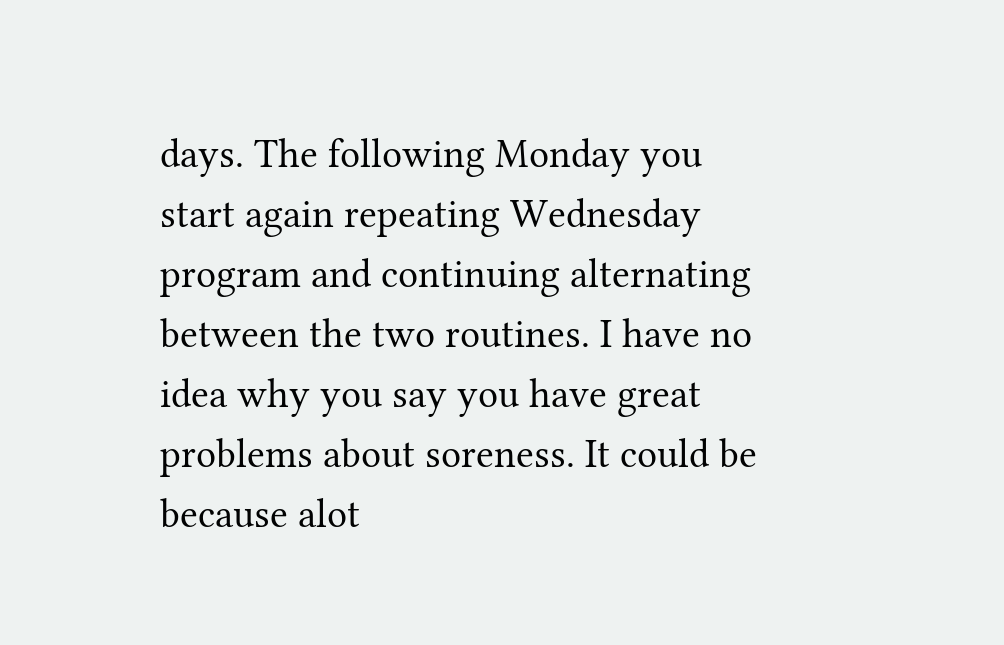days. The following Monday you start again repeating Wednesday program and continuing alternating between the two routines. I have no idea why you say you have great problems about soreness. It could be because alot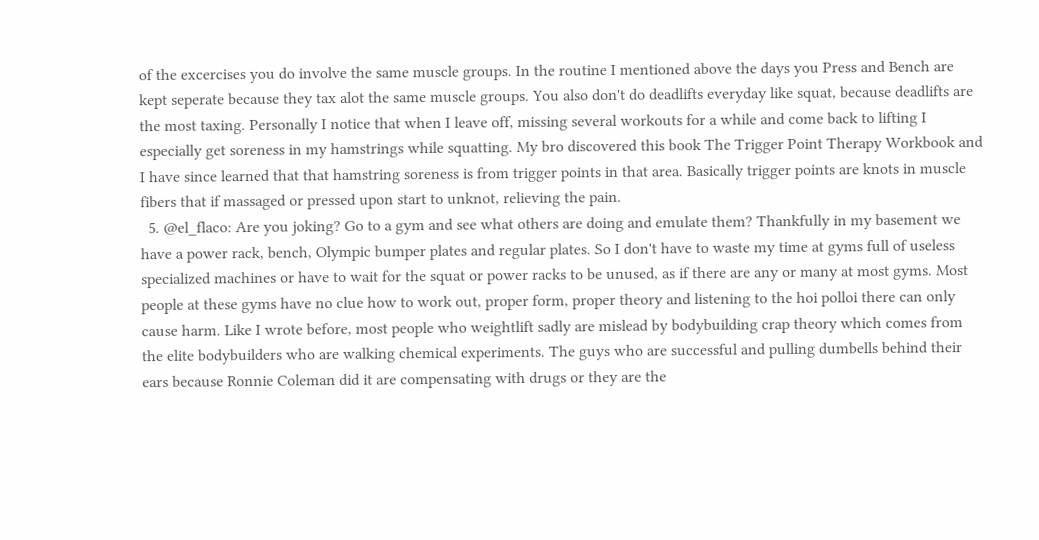of the excercises you do involve the same muscle groups. In the routine I mentioned above the days you Press and Bench are kept seperate because they tax alot the same muscle groups. You also don't do deadlifts everyday like squat, because deadlifts are the most taxing. Personally I notice that when I leave off, missing several workouts for a while and come back to lifting I especially get soreness in my hamstrings while squatting. My bro discovered this book The Trigger Point Therapy Workbook and I have since learned that that hamstring soreness is from trigger points in that area. Basically trigger points are knots in muscle fibers that if massaged or pressed upon start to unknot, relieving the pain.
  5. @el_flaco: Are you joking? Go to a gym and see what others are doing and emulate them? Thankfully in my basement we have a power rack, bench, Olympic bumper plates and regular plates. So I don't have to waste my time at gyms full of useless specialized machines or have to wait for the squat or power racks to be unused, as if there are any or many at most gyms. Most people at these gyms have no clue how to work out, proper form, proper theory and listening to the hoi polloi there can only cause harm. Like I wrote before, most people who weightlift sadly are mislead by bodybuilding crap theory which comes from the elite bodybuilders who are walking chemical experiments. The guys who are successful and pulling dumbells behind their ears because Ronnie Coleman did it are compensating with drugs or they are the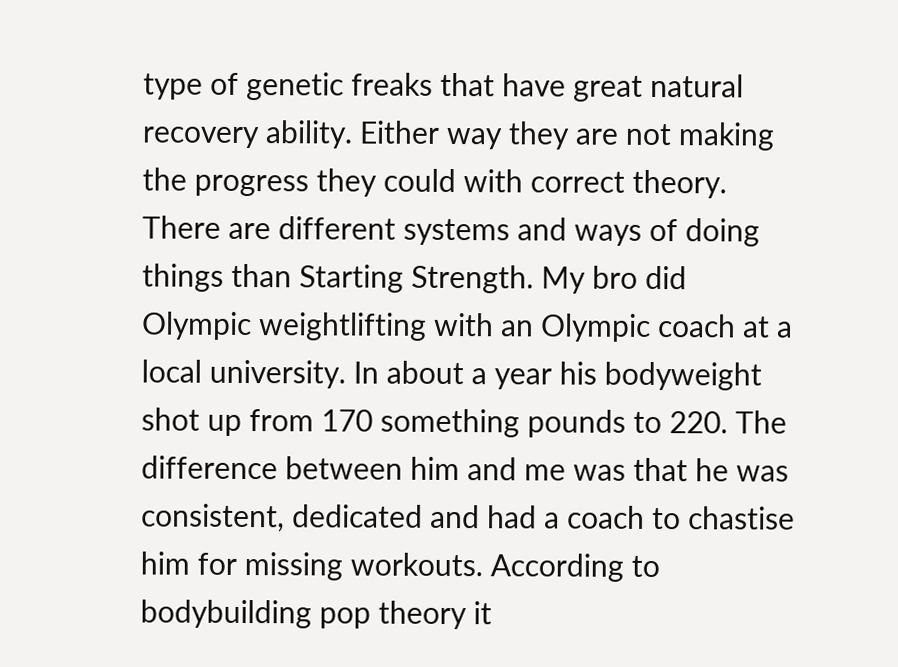type of genetic freaks that have great natural recovery ability. Either way they are not making the progress they could with correct theory. There are different systems and ways of doing things than Starting Strength. My bro did Olympic weightlifting with an Olympic coach at a local university. In about a year his bodyweight shot up from 170 something pounds to 220. The difference between him and me was that he was consistent, dedicated and had a coach to chastise him for missing workouts. According to bodybuilding pop theory it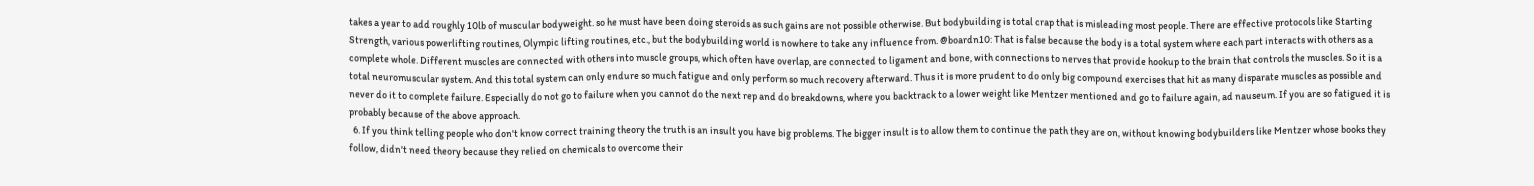takes a year to add roughly 10lb of muscular bodyweight. so he must have been doing steroids as such gains are not possible otherwise. But bodybuilding is total crap that is misleading most people. There are effective protocols like Starting Strength, various powerlifting routines, Olympic lifting routines, etc., but the bodybuilding world is nowhere to take any influence from. @boardn10: That is false because the body is a total system where each part interacts with others as a complete whole. Different muscles are connected with others into muscle groups, which often have overlap, are connected to ligament and bone, with connections to nerves that provide hookup to the brain that controls the muscles. So it is a total neuromuscular system. And this total system can only endure so much fatigue and only perform so much recovery afterward. Thus it is more prudent to do only big compound exercises that hit as many disparate muscles as possible and never do it to complete failure. Especially do not go to failure when you cannot do the next rep and do breakdowns, where you backtrack to a lower weight like Mentzer mentioned and go to failure again, ad nauseum. If you are so fatigued it is probably because of the above approach.
  6. If you think telling people who don't know correct training theory the truth is an insult you have big problems. The bigger insult is to allow them to continue the path they are on, without knowing bodybuilders like Mentzer whose books they follow, didn't need theory because they relied on chemicals to overcome their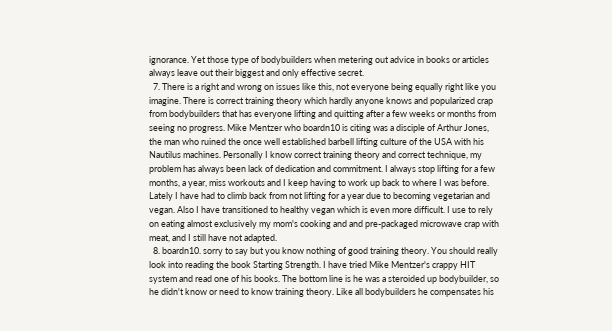ignorance. Yet those type of bodybuilders when metering out advice in books or articles always leave out their biggest and only effective secret.
  7. There is a right and wrong on issues like this, not everyone being equally right like you imagine. There is correct training theory which hardly anyone knows and popularized crap from bodybuilders that has everyone lifting and quitting after a few weeks or months from seeing no progress. Mike Mentzer who boardn10 is citing was a disciple of Arthur Jones, the man who ruined the once well established barbell lifting culture of the USA with his Nautilus machines. Personally I know correct training theory and correct technique, my problem has always been lack of dedication and commitment. I always stop lifting for a few months, a year, miss workouts and I keep having to work up back to where I was before. Lately I have had to climb back from not lifting for a year due to becoming vegetarian and vegan. Also I have transitioned to healthy vegan which is even more difficult. I use to rely on eating almost exclusively my mom's cooking and and pre-packaged microwave crap with meat, and I still have not adapted.
  8. boardn10. sorry to say but you know nothing of good training theory. You should really look into reading the book Starting Strength. I have tried Mike Mentzer's crappy HIT system and read one of his books. The bottom line is he was a steroided up bodybuilder, so he didn't know or need to know training theory. Like all bodybuilders he compensates his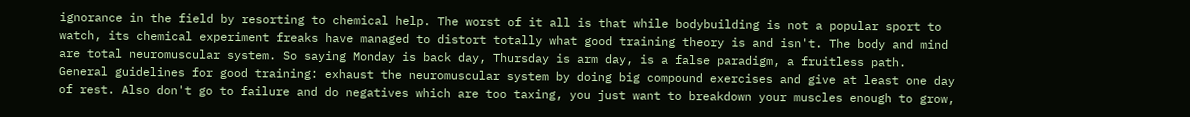ignorance in the field by resorting to chemical help. The worst of it all is that while bodybuilding is not a popular sport to watch, its chemical experiment freaks have managed to distort totally what good training theory is and isn't. The body and mind are total neuromuscular system. So saying Monday is back day, Thursday is arm day, is a false paradigm, a fruitless path. General guidelines for good training: exhaust the neuromuscular system by doing big compound exercises and give at least one day of rest. Also don't go to failure and do negatives which are too taxing, you just want to breakdown your muscles enough to grow,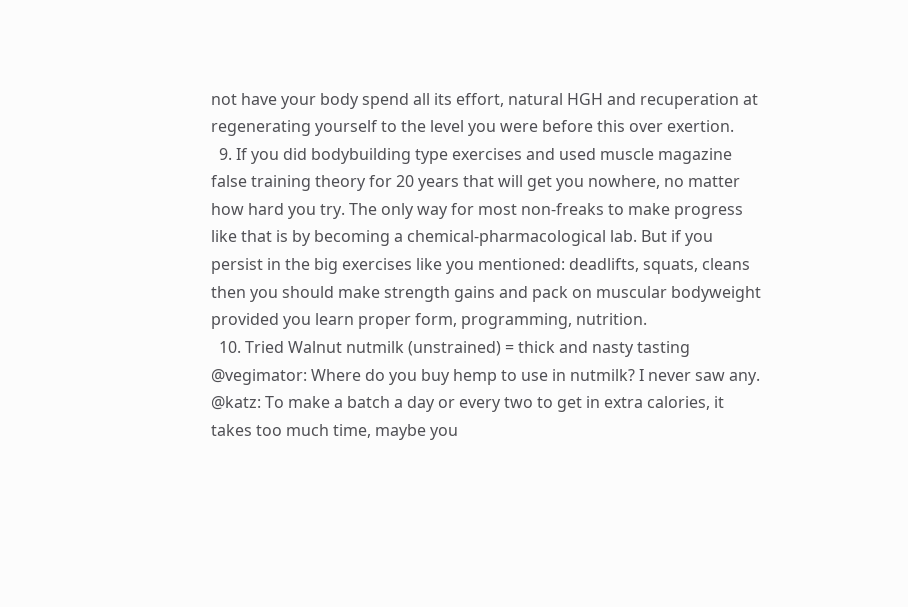not have your body spend all its effort, natural HGH and recuperation at regenerating yourself to the level you were before this over exertion.
  9. If you did bodybuilding type exercises and used muscle magazine false training theory for 20 years that will get you nowhere, no matter how hard you try. The only way for most non-freaks to make progress like that is by becoming a chemical-pharmacological lab. But if you persist in the big exercises like you mentioned: deadlifts, squats, cleans then you should make strength gains and pack on muscular bodyweight provided you learn proper form, programming, nutrition.
  10. Tried Walnut nutmilk (unstrained) = thick and nasty tasting @vegimator: Where do you buy hemp to use in nutmilk? I never saw any. @katz: To make a batch a day or every two to get in extra calories, it takes too much time, maybe you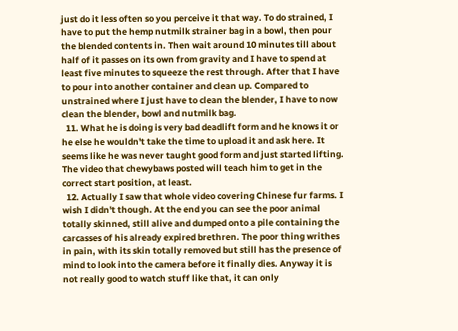just do it less often so you perceive it that way. To do strained, I have to put the hemp nutmilk strainer bag in a bowl, then pour the blended contents in. Then wait around 10 minutes till about half of it passes on its own from gravity and I have to spend at least five minutes to squeeze the rest through. After that I have to pour into another container and clean up. Compared to unstrained where I just have to clean the blender, I have to now clean the blender, bowl and nutmilk bag.
  11. What he is doing is very bad deadlift form and he knows it or he else he wouldn't take the time to upload it and ask here. It seems like he was never taught good form and just started lifting. The video that chewybaws posted will teach him to get in the correct start position, at least.
  12. Actually I saw that whole video covering Chinese fur farms. I wish I didn't though. At the end you can see the poor animal totally skinned, still alive and dumped onto a pile containing the carcasses of his already expired brethren. The poor thing writhes in pain, with its skin totally removed but still has the presence of mind to look into the camera before it finally dies. Anyway it is not really good to watch stuff like that, it can only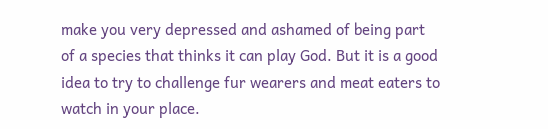make you very depressed and ashamed of being part of a species that thinks it can play God. But it is a good idea to try to challenge fur wearers and meat eaters to watch in your place.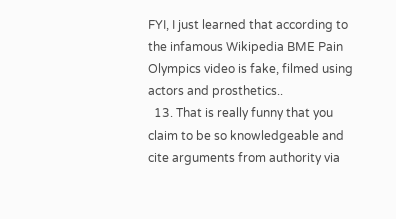FYI, I just learned that according to the infamous Wikipedia BME Pain Olympics video is fake, filmed using actors and prosthetics..
  13. That is really funny that you claim to be so knowledgeable and cite arguments from authority via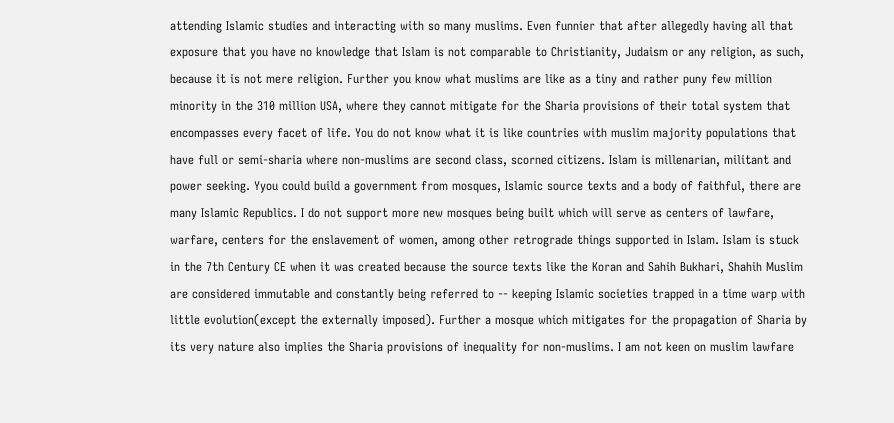attending Islamic studies and interacting with so many muslims. Even funnier that after allegedly having all that exposure that you have no knowledge that Islam is not comparable to Christianity, Judaism or any religion, as such, because it is not mere religion. Further you know what muslims are like as a tiny and rather puny few million minority in the 310 million USA, where they cannot mitigate for the Sharia provisions of their total system that encompasses every facet of life. You do not know what it is like countries with muslim majority populations that have full or semi-sharia where non-muslims are second class, scorned citizens. Islam is millenarian, militant and power seeking. Yyou could build a government from mosques, Islamic source texts and a body of faithful, there are many Islamic Republics. I do not support more new mosques being built which will serve as centers of lawfare, warfare, centers for the enslavement of women, among other retrograde things supported in Islam. Islam is stuck in the 7th Century CE when it was created because the source texts like the Koran and Sahih Bukhari, Shahih Muslim are considered immutable and constantly being referred to -- keeping Islamic societies trapped in a time warp with little evolution(except the externally imposed). Further a mosque which mitigates for the propagation of Sharia by its very nature also implies the Sharia provisions of inequality for non-muslims. I am not keen on muslim lawfare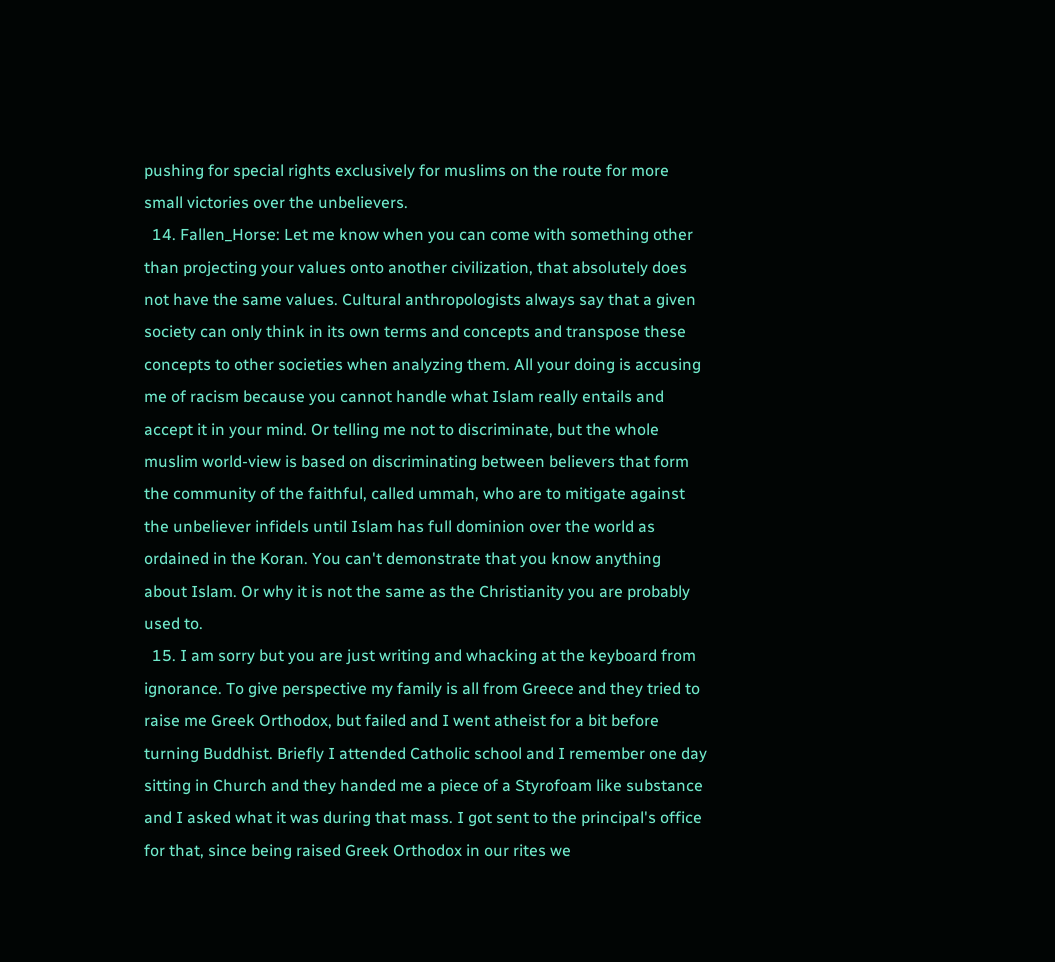pushing for special rights exclusively for muslims on the route for more small victories over the unbelievers.
  14. Fallen_Horse: Let me know when you can come with something other than projecting your values onto another civilization, that absolutely does not have the same values. Cultural anthropologists always say that a given society can only think in its own terms and concepts and transpose these concepts to other societies when analyzing them. All your doing is accusing me of racism because you cannot handle what Islam really entails and accept it in your mind. Or telling me not to discriminate, but the whole muslim world-view is based on discriminating between believers that form the community of the faithful, called ummah, who are to mitigate against the unbeliever infidels until Islam has full dominion over the world as ordained in the Koran. You can't demonstrate that you know anything about Islam. Or why it is not the same as the Christianity you are probably used to.
  15. I am sorry but you are just writing and whacking at the keyboard from ignorance. To give perspective my family is all from Greece and they tried to raise me Greek Orthodox, but failed and I went atheist for a bit before turning Buddhist. Briefly I attended Catholic school and I remember one day sitting in Church and they handed me a piece of a Styrofoam like substance and I asked what it was during that mass. I got sent to the principal's office for that, since being raised Greek Orthodox in our rites we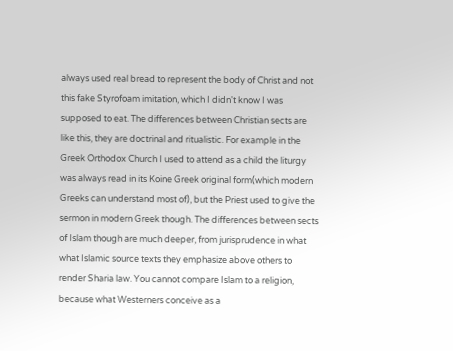always used real bread to represent the body of Christ and not this fake Styrofoam imitation, which I didn't know I was supposed to eat. The differences between Christian sects are like this, they are doctrinal and ritualistic. For example in the Greek Orthodox Church I used to attend as a child the liturgy was always read in its Koine Greek original form(which modern Greeks can understand most of), but the Priest used to give the sermon in modern Greek though. The differences between sects of Islam though are much deeper, from jurisprudence in what what Islamic source texts they emphasize above others to render Sharia law. You cannot compare Islam to a religion, because what Westerners conceive as a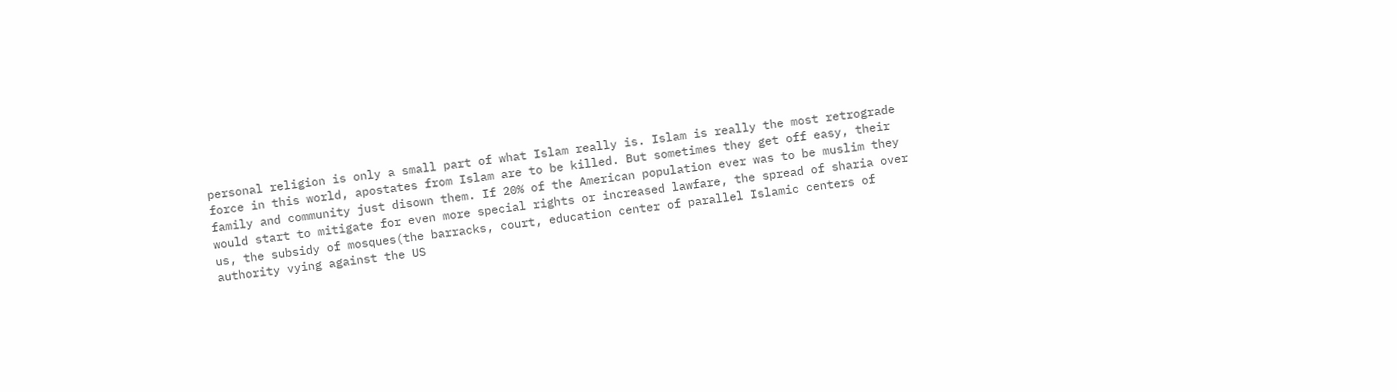personal religion is only a small part of what Islam really is. Islam is really the most retrograde force in this world, apostates from Islam are to be killed. But sometimes they get off easy, their family and community just disown them. If 20% of the American population ever was to be muslim they would start to mitigate for even more special rights or increased lawfare, the spread of sharia over us, the subsidy of mosques(the barracks, court, education center of parallel Islamic centers of authority vying against the US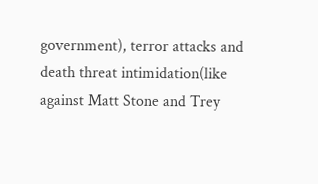government), terror attacks and death threat intimidation(like against Matt Stone and Trey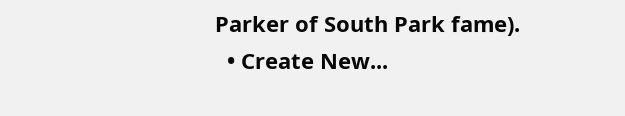Parker of South Park fame).
  • Create New...